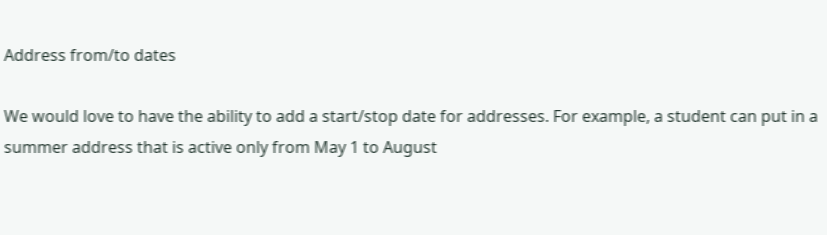Address from/to dates

We would love to have the ability to add a start/stop date for addresses. For example, a student can put in a summer address that is active only from May 1 to August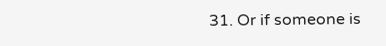31. Or if someone is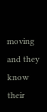moving and they know their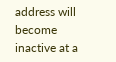address will become inactive at a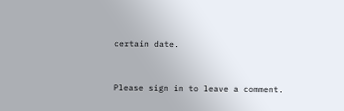certain date.


Please sign in to leave a comment.